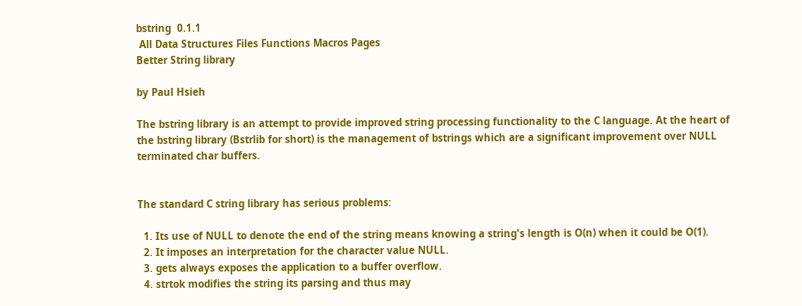bstring  0.1.1
 All Data Structures Files Functions Macros Pages
Better String library

by Paul Hsieh

The bstring library is an attempt to provide improved string processing functionality to the C language. At the heart of the bstring library (Bstrlib for short) is the management of bstrings which are a significant improvement over NULL terminated char buffers.


The standard C string library has serious problems:

  1. Its use of NULL to denote the end of the string means knowing a string's length is O(n) when it could be O(1).
  2. It imposes an interpretation for the character value NULL.
  3. gets always exposes the application to a buffer overflow.
  4. strtok modifies the string its parsing and thus may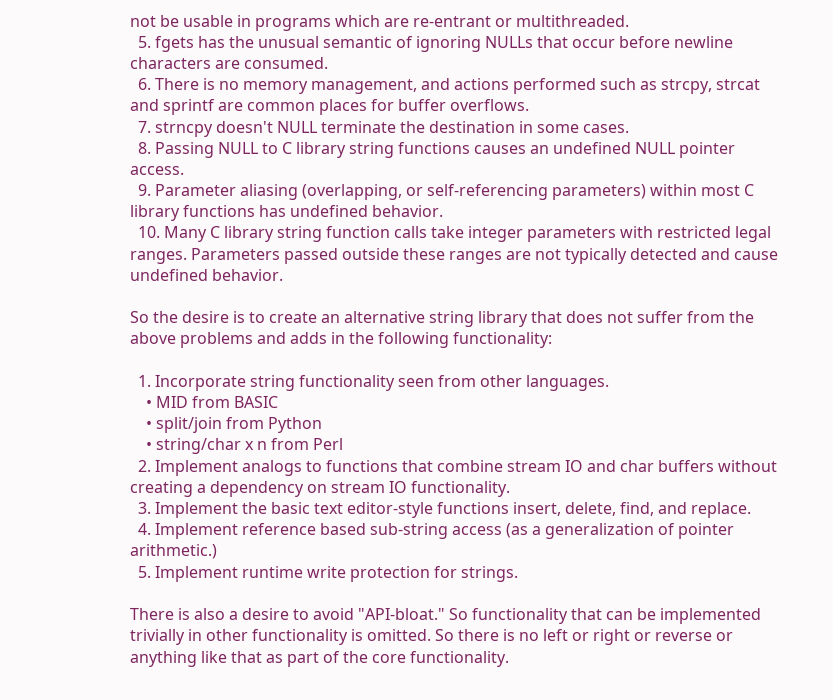not be usable in programs which are re-entrant or multithreaded.
  5. fgets has the unusual semantic of ignoring NULLs that occur before newline characters are consumed.
  6. There is no memory management, and actions performed such as strcpy, strcat and sprintf are common places for buffer overflows.
  7. strncpy doesn't NULL terminate the destination in some cases.
  8. Passing NULL to C library string functions causes an undefined NULL pointer access.
  9. Parameter aliasing (overlapping, or self-referencing parameters) within most C library functions has undefined behavior.
  10. Many C library string function calls take integer parameters with restricted legal ranges. Parameters passed outside these ranges are not typically detected and cause undefined behavior.

So the desire is to create an alternative string library that does not suffer from the above problems and adds in the following functionality:

  1. Incorporate string functionality seen from other languages.
    • MID from BASIC
    • split/join from Python
    • string/char x n from Perl
  2. Implement analogs to functions that combine stream IO and char buffers without creating a dependency on stream IO functionality.
  3. Implement the basic text editor-style functions insert, delete, find, and replace.
  4. Implement reference based sub-string access (as a generalization of pointer arithmetic.)
  5. Implement runtime write protection for strings.

There is also a desire to avoid "API-bloat." So functionality that can be implemented trivially in other functionality is omitted. So there is no left or right or reverse or anything like that as part of the core functionality.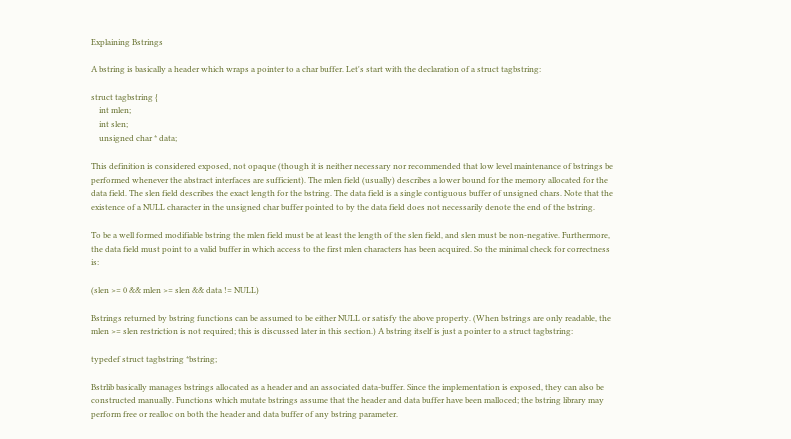Explaining Bstrings

A bstring is basically a header which wraps a pointer to a char buffer. Let's start with the declaration of a struct tagbstring:

struct tagbstring {
    int mlen;
    int slen;
    unsigned char * data;

This definition is considered exposed, not opaque (though it is neither necessary nor recommended that low level maintenance of bstrings be performed whenever the abstract interfaces are sufficient). The mlen field (usually) describes a lower bound for the memory allocated for the data field. The slen field describes the exact length for the bstring. The data field is a single contiguous buffer of unsigned chars. Note that the existence of a NULL character in the unsigned char buffer pointed to by the data field does not necessarily denote the end of the bstring.

To be a well formed modifiable bstring the mlen field must be at least the length of the slen field, and slen must be non-negative. Furthermore, the data field must point to a valid buffer in which access to the first mlen characters has been acquired. So the minimal check for correctness is:

(slen >= 0 && mlen >= slen && data != NULL)

Bstrings returned by bstring functions can be assumed to be either NULL or satisfy the above property. (When bstrings are only readable, the mlen >= slen restriction is not required; this is discussed later in this section.) A bstring itself is just a pointer to a struct tagbstring:

typedef struct tagbstring *bstring;

Bstrlib basically manages bstrings allocated as a header and an associated data-buffer. Since the implementation is exposed, they can also be constructed manually. Functions which mutate bstrings assume that the header and data buffer have been malloced; the bstring library may perform free or realloc on both the header and data buffer of any bstring parameter.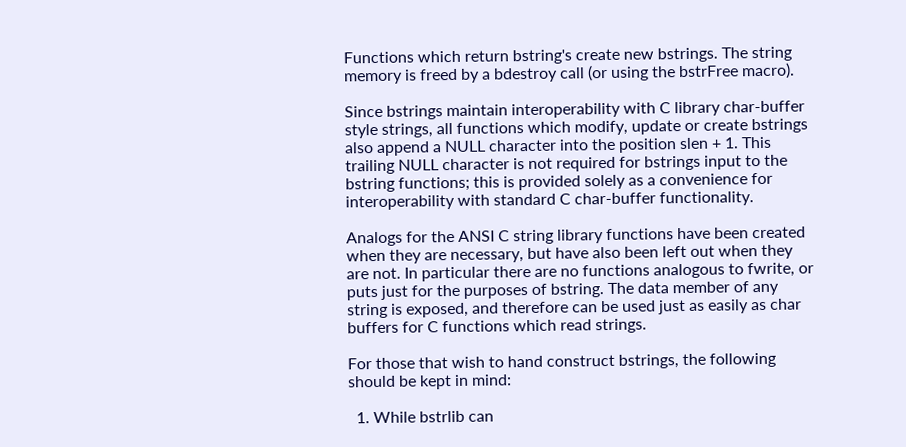Functions which return bstring's create new bstrings. The string memory is freed by a bdestroy call (or using the bstrFree macro).

Since bstrings maintain interoperability with C library char-buffer style strings, all functions which modify, update or create bstrings also append a NULL character into the position slen + 1. This trailing NULL character is not required for bstrings input to the bstring functions; this is provided solely as a convenience for interoperability with standard C char-buffer functionality.

Analogs for the ANSI C string library functions have been created when they are necessary, but have also been left out when they are not. In particular there are no functions analogous to fwrite, or puts just for the purposes of bstring. The data member of any string is exposed, and therefore can be used just as easily as char buffers for C functions which read strings.

For those that wish to hand construct bstrings, the following should be kept in mind:

  1. While bstrlib can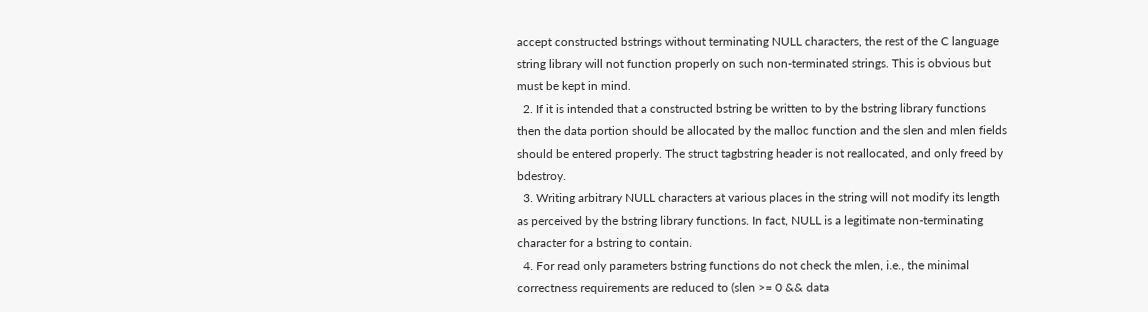accept constructed bstrings without terminating NULL characters, the rest of the C language string library will not function properly on such non-terminated strings. This is obvious but must be kept in mind.
  2. If it is intended that a constructed bstring be written to by the bstring library functions then the data portion should be allocated by the malloc function and the slen and mlen fields should be entered properly. The struct tagbstring header is not reallocated, and only freed by bdestroy.
  3. Writing arbitrary NULL characters at various places in the string will not modify its length as perceived by the bstring library functions. In fact, NULL is a legitimate non-terminating character for a bstring to contain.
  4. For read only parameters bstring functions do not check the mlen, i.e., the minimal correctness requirements are reduced to (slen >= 0 && data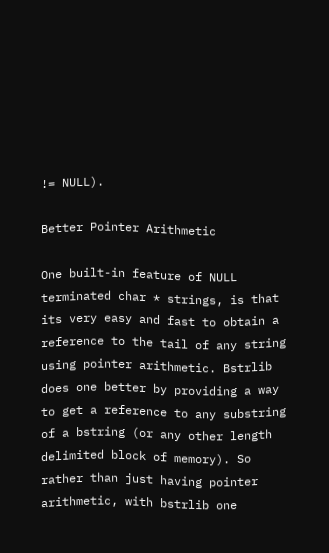!= NULL).

Better Pointer Arithmetic

One built-in feature of NULL terminated char * strings, is that its very easy and fast to obtain a reference to the tail of any string using pointer arithmetic. Bstrlib does one better by providing a way to get a reference to any substring of a bstring (or any other length delimited block of memory). So rather than just having pointer arithmetic, with bstrlib one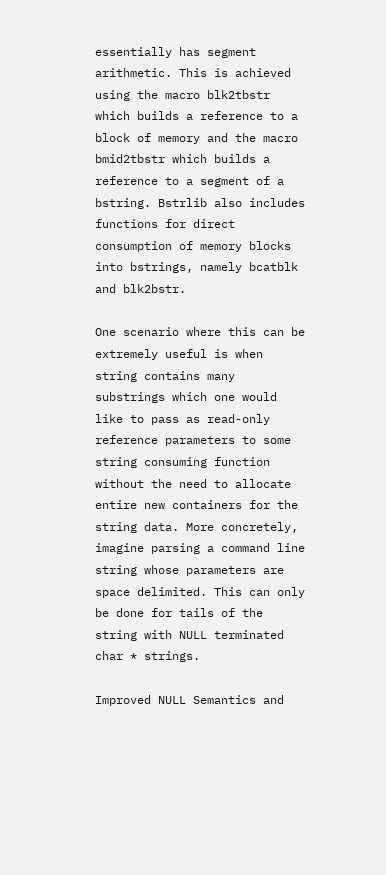essentially has segment arithmetic. This is achieved using the macro blk2tbstr which builds a reference to a block of memory and the macro bmid2tbstr which builds a reference to a segment of a bstring. Bstrlib also includes functions for direct consumption of memory blocks into bstrings, namely bcatblk and blk2bstr.

One scenario where this can be extremely useful is when string contains many substrings which one would like to pass as read-only reference parameters to some string consuming function without the need to allocate entire new containers for the string data. More concretely, imagine parsing a command line string whose parameters are space delimited. This can only be done for tails of the string with NULL terminated char * strings.

Improved NULL Semantics and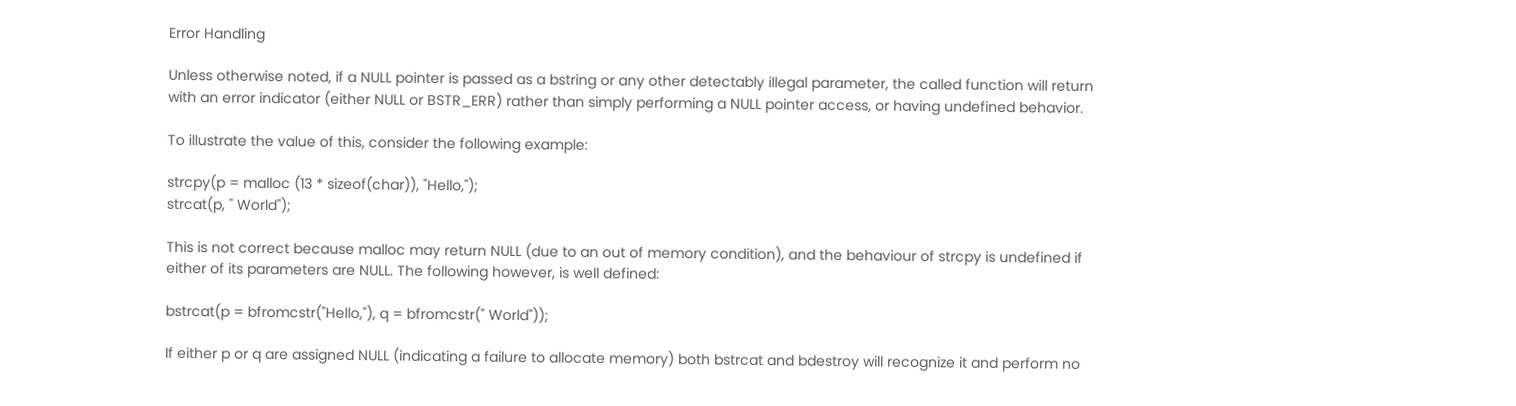Error Handling

Unless otherwise noted, if a NULL pointer is passed as a bstring or any other detectably illegal parameter, the called function will return with an error indicator (either NULL or BSTR_ERR) rather than simply performing a NULL pointer access, or having undefined behavior.

To illustrate the value of this, consider the following example:

strcpy(p = malloc (13 * sizeof(char)), "Hello,");
strcat(p, " World");

This is not correct because malloc may return NULL (due to an out of memory condition), and the behaviour of strcpy is undefined if either of its parameters are NULL. The following however, is well defined:

bstrcat(p = bfromcstr("Hello,"), q = bfromcstr(" World"));

If either p or q are assigned NULL (indicating a failure to allocate memory) both bstrcat and bdestroy will recognize it and perform no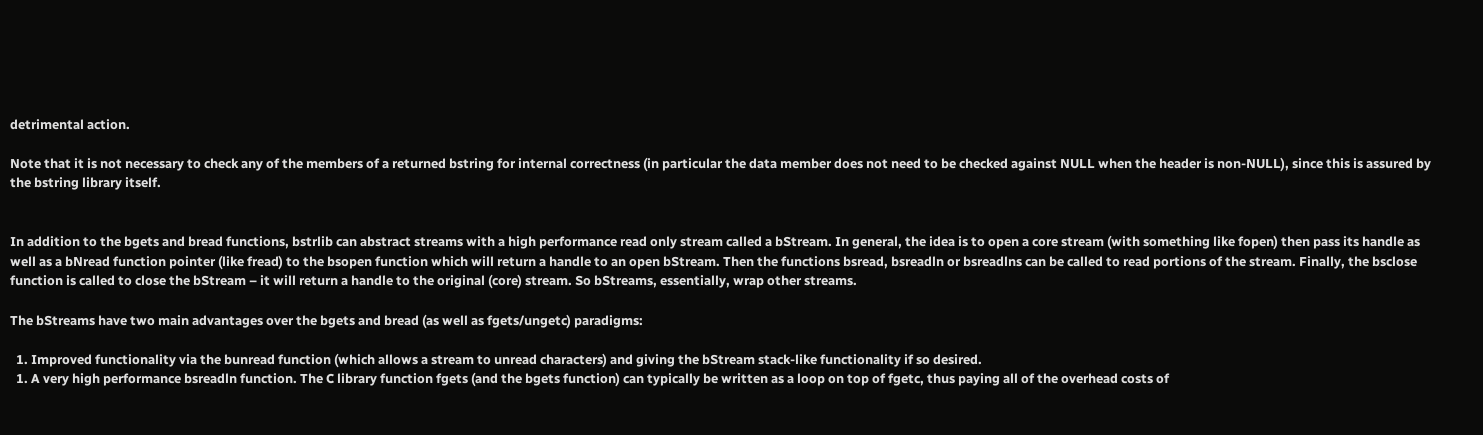detrimental action.

Note that it is not necessary to check any of the members of a returned bstring for internal correctness (in particular the data member does not need to be checked against NULL when the header is non-NULL), since this is assured by the bstring library itself.


In addition to the bgets and bread functions, bstrlib can abstract streams with a high performance read only stream called a bStream. In general, the idea is to open a core stream (with something like fopen) then pass its handle as well as a bNread function pointer (like fread) to the bsopen function which will return a handle to an open bStream. Then the functions bsread, bsreadln or bsreadlns can be called to read portions of the stream. Finally, the bsclose function is called to close the bStream – it will return a handle to the original (core) stream. So bStreams, essentially, wrap other streams.

The bStreams have two main advantages over the bgets and bread (as well as fgets/ungetc) paradigms:

  1. Improved functionality via the bunread function (which allows a stream to unread characters) and giving the bStream stack-like functionality if so desired.
  1. A very high performance bsreadln function. The C library function fgets (and the bgets function) can typically be written as a loop on top of fgetc, thus paying all of the overhead costs of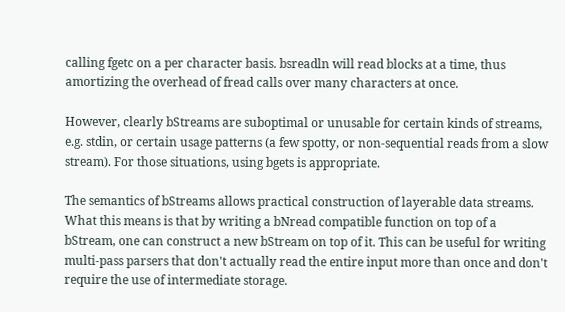calling fgetc on a per character basis. bsreadln will read blocks at a time, thus amortizing the overhead of fread calls over many characters at once.

However, clearly bStreams are suboptimal or unusable for certain kinds of streams, e.g. stdin, or certain usage patterns (a few spotty, or non-sequential reads from a slow stream). For those situations, using bgets is appropriate.

The semantics of bStreams allows practical construction of layerable data streams. What this means is that by writing a bNread compatible function on top of a bStream, one can construct a new bStream on top of it. This can be useful for writing multi-pass parsers that don't actually read the entire input more than once and don't require the use of intermediate storage.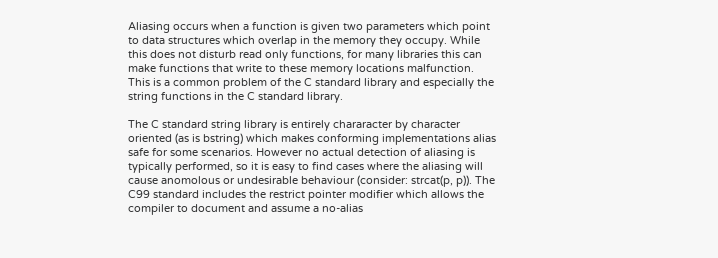Aliasing occurs when a function is given two parameters which point to data structures which overlap in the memory they occupy. While this does not disturb read only functions, for many libraries this can make functions that write to these memory locations malfunction. This is a common problem of the C standard library and especially the string functions in the C standard library.

The C standard string library is entirely chararacter by character oriented (as is bstring) which makes conforming implementations alias safe for some scenarios. However no actual detection of aliasing is typically performed, so it is easy to find cases where the aliasing will cause anomolous or undesirable behaviour (consider: strcat(p, p)). The C99 standard includes the restrict pointer modifier which allows the compiler to document and assume a no-alias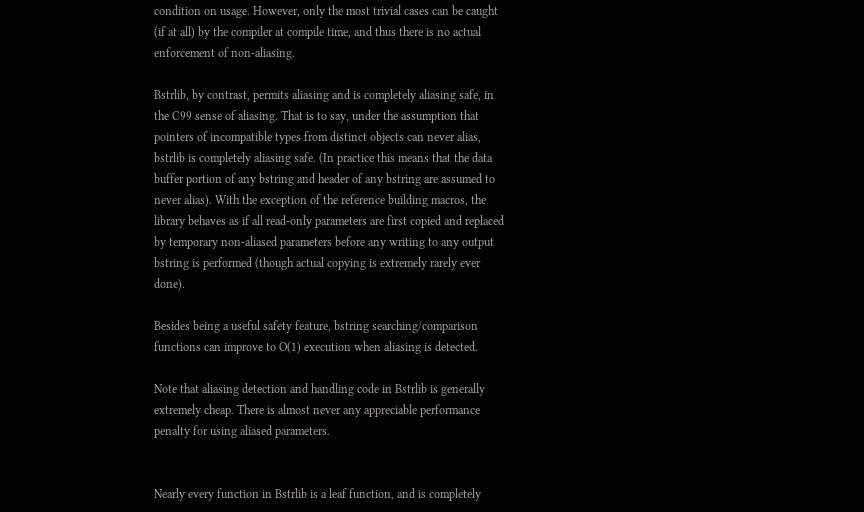condition on usage. However, only the most trivial cases can be caught (if at all) by the compiler at compile time, and thus there is no actual enforcement of non-aliasing.

Bstrlib, by contrast, permits aliasing and is completely aliasing safe, in the C99 sense of aliasing. That is to say, under the assumption that pointers of incompatible types from distinct objects can never alias, bstrlib is completely aliasing safe. (In practice this means that the data buffer portion of any bstring and header of any bstring are assumed to never alias). With the exception of the reference building macros, the library behaves as if all read-only parameters are first copied and replaced by temporary non-aliased parameters before any writing to any output bstring is performed (though actual copying is extremely rarely ever done).

Besides being a useful safety feature, bstring searching/comparison functions can improve to O(1) execution when aliasing is detected.

Note that aliasing detection and handling code in Bstrlib is generally extremely cheap. There is almost never any appreciable performance penalty for using aliased parameters.


Nearly every function in Bstrlib is a leaf function, and is completely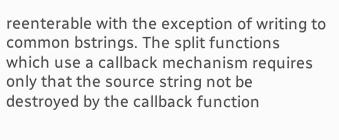reenterable with the exception of writing to common bstrings. The split functions which use a callback mechanism requires only that the source string not be destroyed by the callback function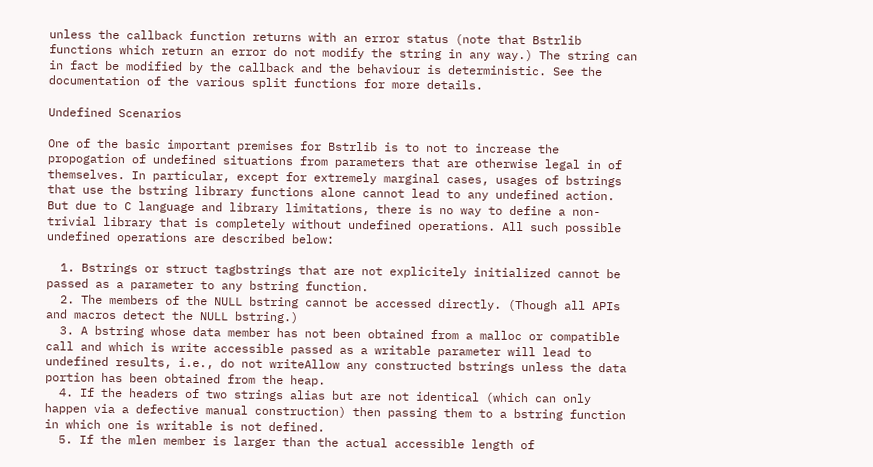unless the callback function returns with an error status (note that Bstrlib functions which return an error do not modify the string in any way.) The string can in fact be modified by the callback and the behaviour is deterministic. See the documentation of the various split functions for more details.

Undefined Scenarios

One of the basic important premises for Bstrlib is to not to increase the propogation of undefined situations from parameters that are otherwise legal in of themselves. In particular, except for extremely marginal cases, usages of bstrings that use the bstring library functions alone cannot lead to any undefined action. But due to C language and library limitations, there is no way to define a non-trivial library that is completely without undefined operations. All such possible undefined operations are described below:

  1. Bstrings or struct tagbstrings that are not explicitely initialized cannot be passed as a parameter to any bstring function.
  2. The members of the NULL bstring cannot be accessed directly. (Though all APIs and macros detect the NULL bstring.)
  3. A bstring whose data member has not been obtained from a malloc or compatible call and which is write accessible passed as a writable parameter will lead to undefined results, i.e., do not writeAllow any constructed bstrings unless the data portion has been obtained from the heap.
  4. If the headers of two strings alias but are not identical (which can only happen via a defective manual construction) then passing them to a bstring function in which one is writable is not defined.
  5. If the mlen member is larger than the actual accessible length of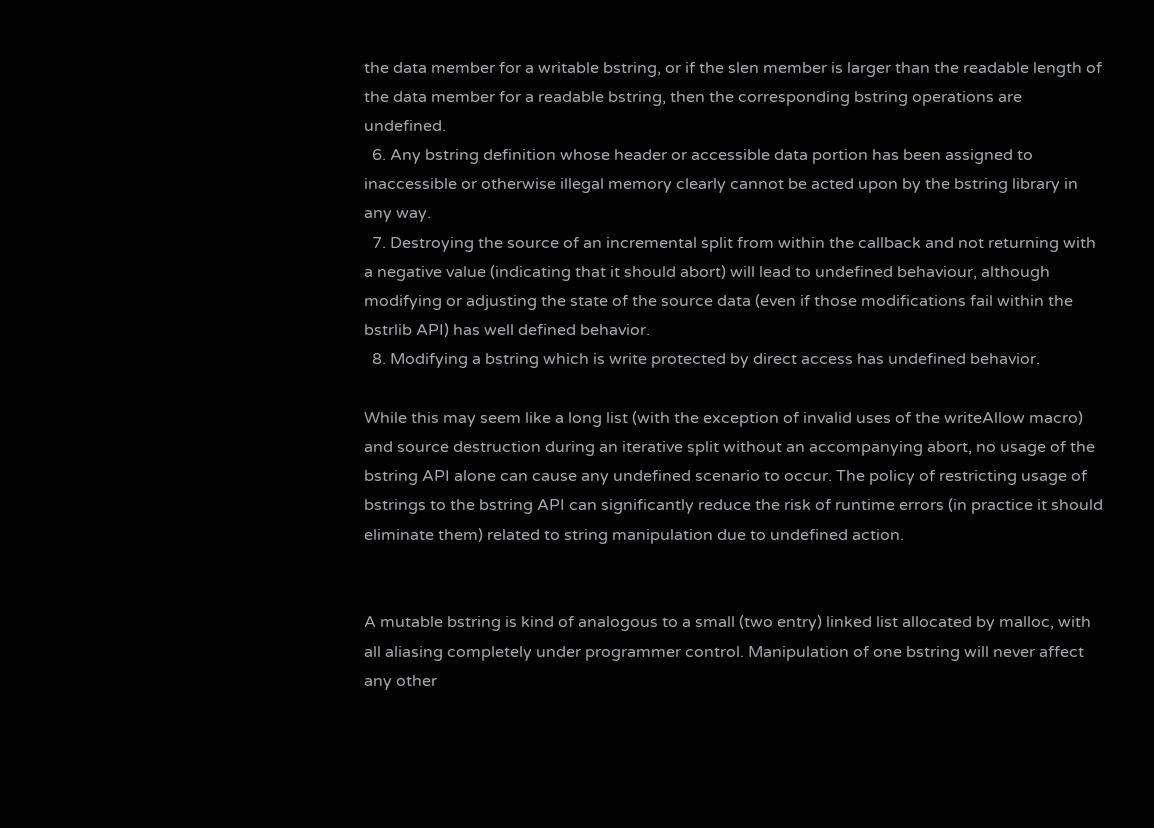the data member for a writable bstring, or if the slen member is larger than the readable length of the data member for a readable bstring, then the corresponding bstring operations are undefined.
  6. Any bstring definition whose header or accessible data portion has been assigned to inaccessible or otherwise illegal memory clearly cannot be acted upon by the bstring library in any way.
  7. Destroying the source of an incremental split from within the callback and not returning with a negative value (indicating that it should abort) will lead to undefined behaviour, although modifying or adjusting the state of the source data (even if those modifications fail within the bstrlib API) has well defined behavior.
  8. Modifying a bstring which is write protected by direct access has undefined behavior.

While this may seem like a long list (with the exception of invalid uses of the writeAllow macro) and source destruction during an iterative split without an accompanying abort, no usage of the bstring API alone can cause any undefined scenario to occur. The policy of restricting usage of bstrings to the bstring API can significantly reduce the risk of runtime errors (in practice it should eliminate them) related to string manipulation due to undefined action.


A mutable bstring is kind of analogous to a small (two entry) linked list allocated by malloc, with all aliasing completely under programmer control. Manipulation of one bstring will never affect any other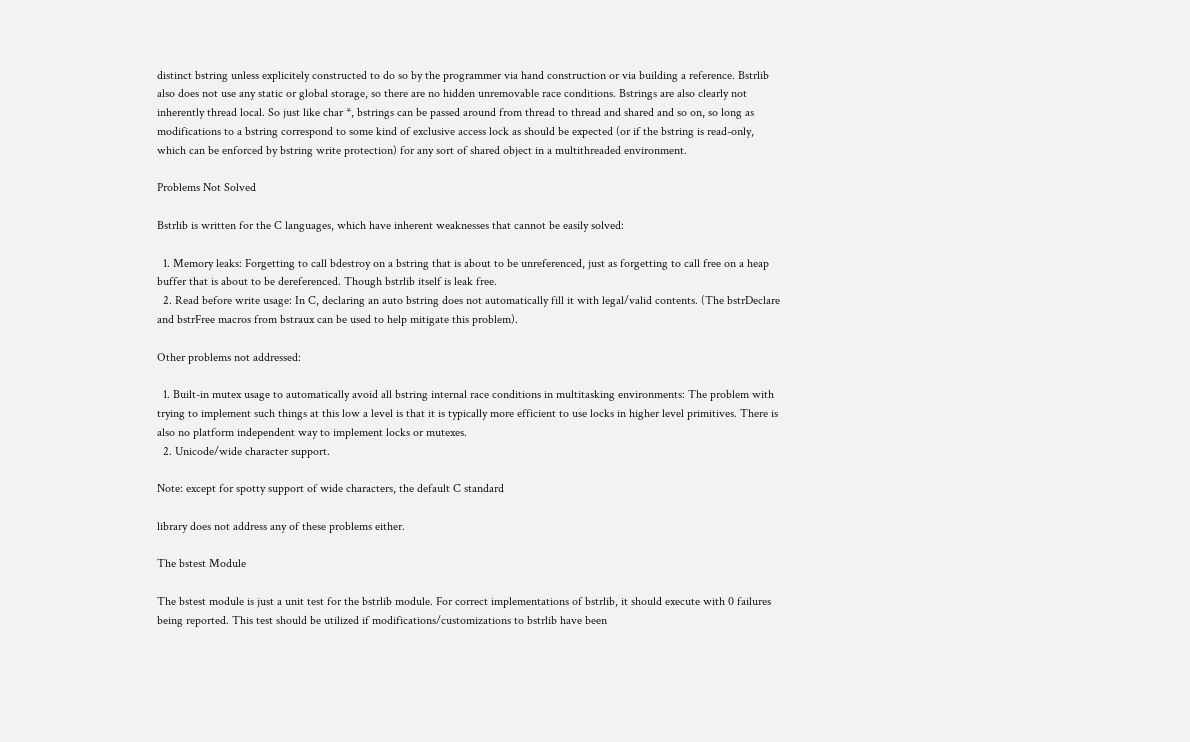distinct bstring unless explicitely constructed to do so by the programmer via hand construction or via building a reference. Bstrlib also does not use any static or global storage, so there are no hidden unremovable race conditions. Bstrings are also clearly not inherently thread local. So just like char *, bstrings can be passed around from thread to thread and shared and so on, so long as modifications to a bstring correspond to some kind of exclusive access lock as should be expected (or if the bstring is read-only, which can be enforced by bstring write protection) for any sort of shared object in a multithreaded environment.

Problems Not Solved

Bstrlib is written for the C languages, which have inherent weaknesses that cannot be easily solved:

  1. Memory leaks: Forgetting to call bdestroy on a bstring that is about to be unreferenced, just as forgetting to call free on a heap buffer that is about to be dereferenced. Though bstrlib itself is leak free.
  2. Read before write usage: In C, declaring an auto bstring does not automatically fill it with legal/valid contents. (The bstrDeclare and bstrFree macros from bstraux can be used to help mitigate this problem).

Other problems not addressed:

  1. Built-in mutex usage to automatically avoid all bstring internal race conditions in multitasking environments: The problem with trying to implement such things at this low a level is that it is typically more efficient to use locks in higher level primitives. There is also no platform independent way to implement locks or mutexes.
  2. Unicode/wide character support.

Note: except for spotty support of wide characters, the default C standard

library does not address any of these problems either.

The bstest Module

The bstest module is just a unit test for the bstrlib module. For correct implementations of bstrlib, it should execute with 0 failures being reported. This test should be utilized if modifications/customizations to bstrlib have been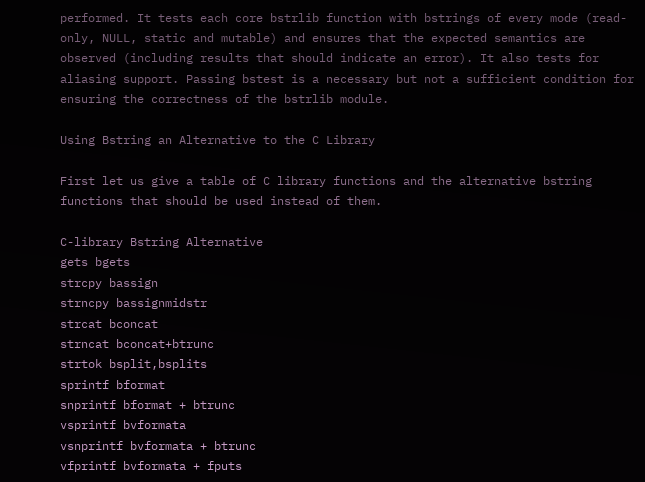performed. It tests each core bstrlib function with bstrings of every mode (read-only, NULL, static and mutable) and ensures that the expected semantics are observed (including results that should indicate an error). It also tests for aliasing support. Passing bstest is a necessary but not a sufficient condition for ensuring the correctness of the bstrlib module.

Using Bstring an Alternative to the C Library

First let us give a table of C library functions and the alternative bstring functions that should be used instead of them.

C-library Bstring Alternative
gets bgets
strcpy bassign
strncpy bassignmidstr
strcat bconcat
strncat bconcat+btrunc
strtok bsplit,bsplits
sprintf bformat
snprintf bformat + btrunc
vsprintf bvformata
vsnprintf bvformata + btrunc
vfprintf bvformata + fputs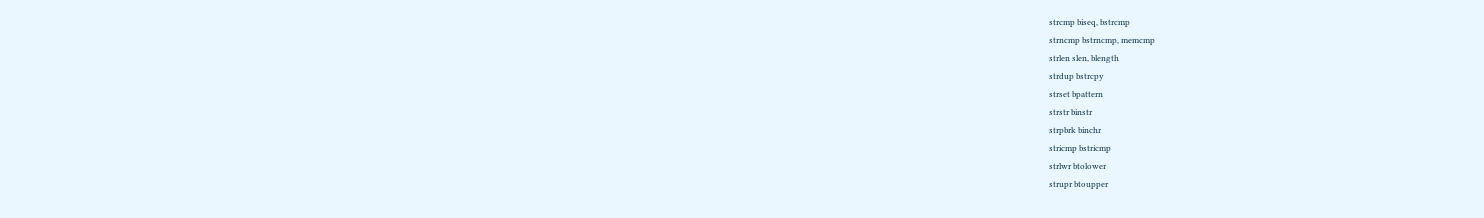strcmp biseq, bstrcmp
strncmp bstrncmp, memcmp
strlen slen, blength
strdup bstrcpy
strset bpattern
strstr binstr
strpbrk binchr
stricmp bstricmp
strlwr btolower
strupr btoupper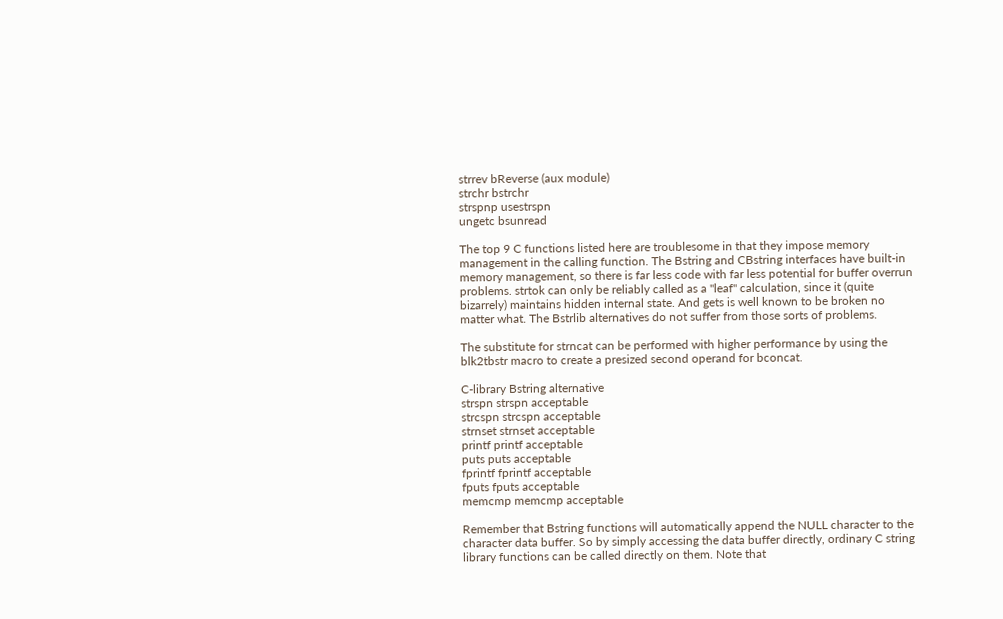strrev bReverse (aux module)
strchr bstrchr
strspnp usestrspn
ungetc bsunread

The top 9 C functions listed here are troublesome in that they impose memory management in the calling function. The Bstring and CBstring interfaces have built-in memory management, so there is far less code with far less potential for buffer overrun problems. strtok can only be reliably called as a "leaf" calculation, since it (quite bizarrely) maintains hidden internal state. And gets is well known to be broken no matter what. The Bstrlib alternatives do not suffer from those sorts of problems.

The substitute for strncat can be performed with higher performance by using the blk2tbstr macro to create a presized second operand for bconcat.

C-library Bstring alternative
strspn strspn acceptable
strcspn strcspn acceptable
strnset strnset acceptable
printf printf acceptable
puts puts acceptable
fprintf fprintf acceptable
fputs fputs acceptable
memcmp memcmp acceptable

Remember that Bstring functions will automatically append the NULL character to the character data buffer. So by simply accessing the data buffer directly, ordinary C string library functions can be called directly on them. Note that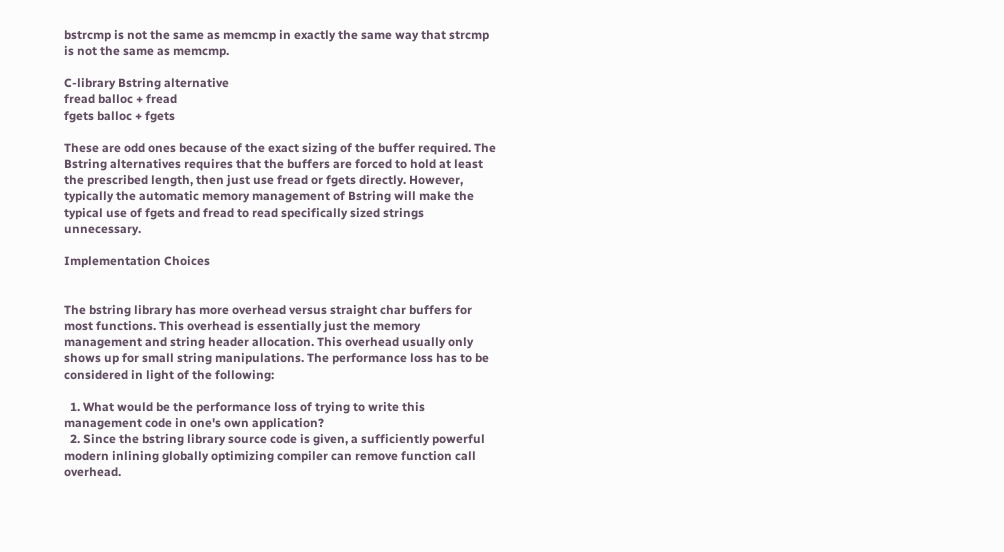bstrcmp is not the same as memcmp in exactly the same way that strcmp is not the same as memcmp.

C-library Bstring alternative
fread balloc + fread
fgets balloc + fgets

These are odd ones because of the exact sizing of the buffer required. The Bstring alternatives requires that the buffers are forced to hold at least the prescribed length, then just use fread or fgets directly. However, typically the automatic memory management of Bstring will make the typical use of fgets and fread to read specifically sized strings unnecessary.

Implementation Choices


The bstring library has more overhead versus straight char buffers for most functions. This overhead is essentially just the memory management and string header allocation. This overhead usually only shows up for small string manipulations. The performance loss has to be considered in light of the following:

  1. What would be the performance loss of trying to write this management code in one's own application?
  2. Since the bstring library source code is given, a sufficiently powerful modern inlining globally optimizing compiler can remove function call overhead.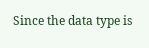Since the data type is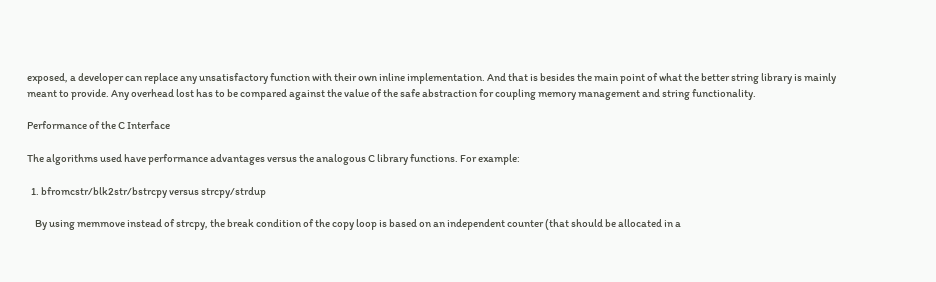exposed, a developer can replace any unsatisfactory function with their own inline implementation. And that is besides the main point of what the better string library is mainly meant to provide. Any overhead lost has to be compared against the value of the safe abstraction for coupling memory management and string functionality.

Performance of the C Interface

The algorithms used have performance advantages versus the analogous C library functions. For example:

  1. bfromcstr/blk2str/bstrcpy versus strcpy/strdup

    By using memmove instead of strcpy, the break condition of the copy loop is based on an independent counter (that should be allocated in a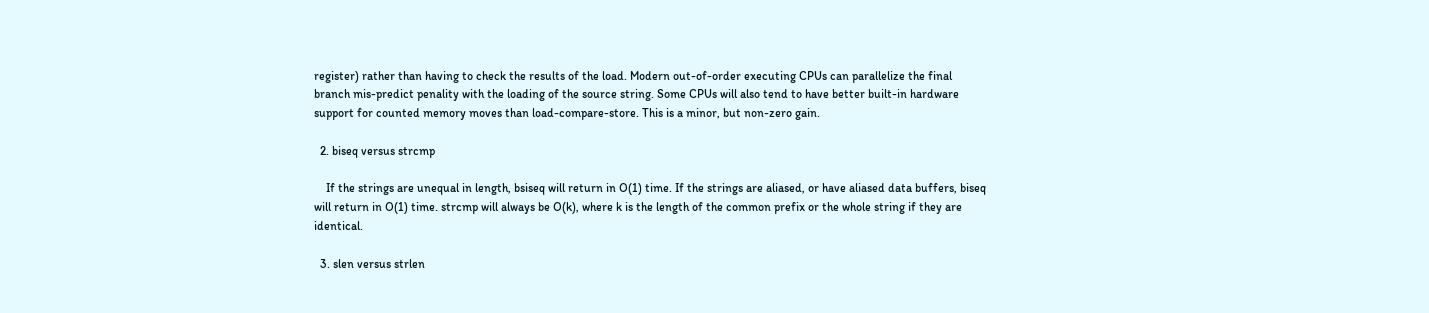register) rather than having to check the results of the load. Modern out-of-order executing CPUs can parallelize the final branch mis-predict penality with the loading of the source string. Some CPUs will also tend to have better built-in hardware support for counted memory moves than load-compare-store. This is a minor, but non-zero gain.

  2. biseq versus strcmp

    If the strings are unequal in length, bsiseq will return in O(1) time. If the strings are aliased, or have aliased data buffers, biseq will return in O(1) time. strcmp will always be O(k), where k is the length of the common prefix or the whole string if they are identical.

  3. slen versus strlen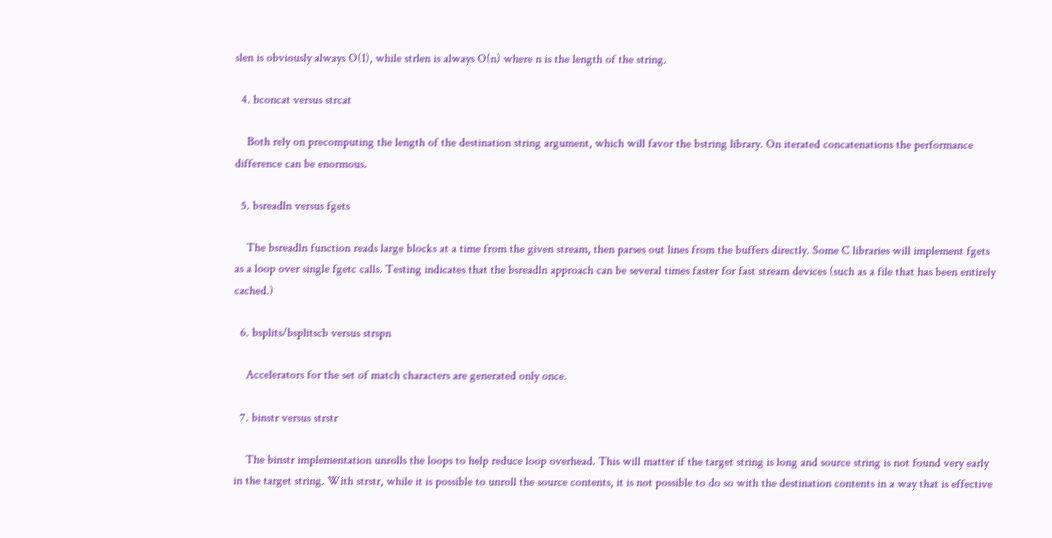slen is obviously always O(1), while strlen is always O(n) where n is the length of the string.

  4. bconcat versus strcat

    Both rely on precomputing the length of the destination string argument, which will favor the bstring library. On iterated concatenations the performance difference can be enormous.

  5. bsreadln versus fgets

    The bsreadln function reads large blocks at a time from the given stream, then parses out lines from the buffers directly. Some C libraries will implement fgets as a loop over single fgetc calls. Testing indicates that the bsreadln approach can be several times faster for fast stream devices (such as a file that has been entirely cached.)

  6. bsplits/bsplitscb versus strspn

    Accelerators for the set of match characters are generated only once.

  7. binstr versus strstr

    The binstr implementation unrolls the loops to help reduce loop overhead. This will matter if the target string is long and source string is not found very early in the target string. With strstr, while it is possible to unroll the source contents, it is not possible to do so with the destination contents in a way that is effective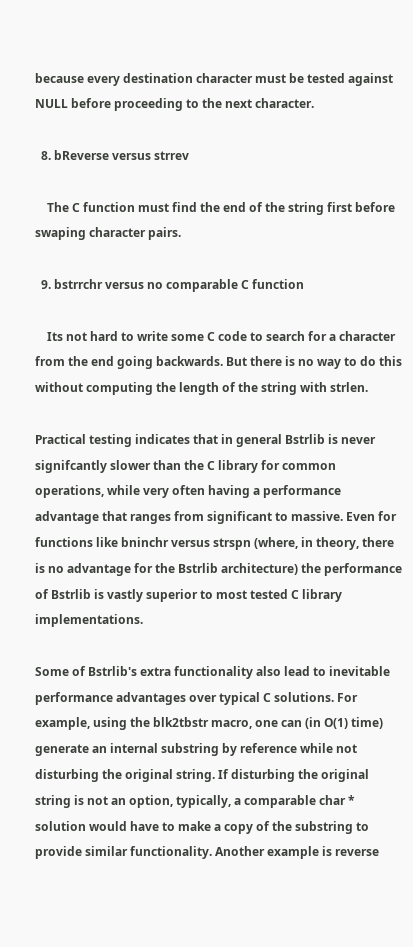because every destination character must be tested against NULL before proceeding to the next character.

  8. bReverse versus strrev

    The C function must find the end of the string first before swaping character pairs.

  9. bstrrchr versus no comparable C function

    Its not hard to write some C code to search for a character from the end going backwards. But there is no way to do this without computing the length of the string with strlen.

Practical testing indicates that in general Bstrlib is never signifcantly slower than the C library for common operations, while very often having a performance advantage that ranges from significant to massive. Even for functions like bninchr versus strspn (where, in theory, there is no advantage for the Bstrlib architecture) the performance of Bstrlib is vastly superior to most tested C library implementations.

Some of Bstrlib's extra functionality also lead to inevitable performance advantages over typical C solutions. For example, using the blk2tbstr macro, one can (in O(1) time) generate an internal substring by reference while not disturbing the original string. If disturbing the original string is not an option, typically, a comparable char * solution would have to make a copy of the substring to provide similar functionality. Another example is reverse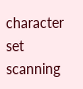character set scanning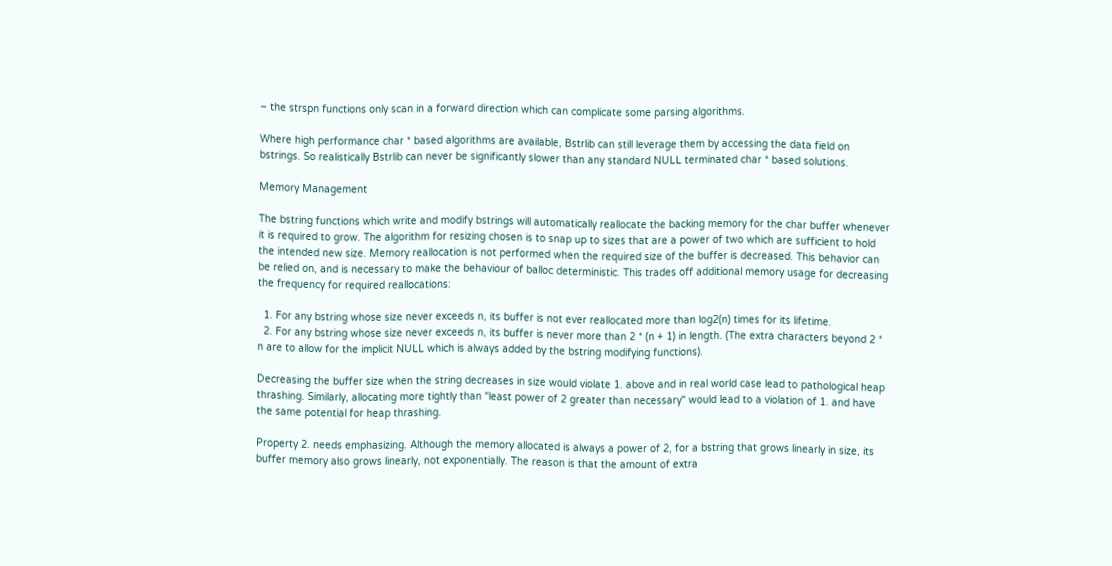– the strspn functions only scan in a forward direction which can complicate some parsing algorithms.

Where high performance char * based algorithms are available, Bstrlib can still leverage them by accessing the data field on bstrings. So realistically Bstrlib can never be significantly slower than any standard NULL terminated char * based solutions.

Memory Management

The bstring functions which write and modify bstrings will automatically reallocate the backing memory for the char buffer whenever it is required to grow. The algorithm for resizing chosen is to snap up to sizes that are a power of two which are sufficient to hold the intended new size. Memory reallocation is not performed when the required size of the buffer is decreased. This behavior can be relied on, and is necessary to make the behaviour of balloc deterministic. This trades off additional memory usage for decreasing the frequency for required reallocations:

  1. For any bstring whose size never exceeds n, its buffer is not ever reallocated more than log2(n) times for its lifetime.
  2. For any bstring whose size never exceeds n, its buffer is never more than 2 * (n + 1) in length. (The extra characters beyond 2 * n are to allow for the implicit NULL which is always added by the bstring modifying functions).

Decreasing the buffer size when the string decreases in size would violate 1. above and in real world case lead to pathological heap thrashing. Similarly, allocating more tightly than "least power of 2 greater than necessary" would lead to a violation of 1. and have the same potential for heap thrashing.

Property 2. needs emphasizing. Although the memory allocated is always a power of 2, for a bstring that grows linearly in size, its buffer memory also grows linearly, not exponentially. The reason is that the amount of extra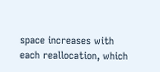space increases with each reallocation, which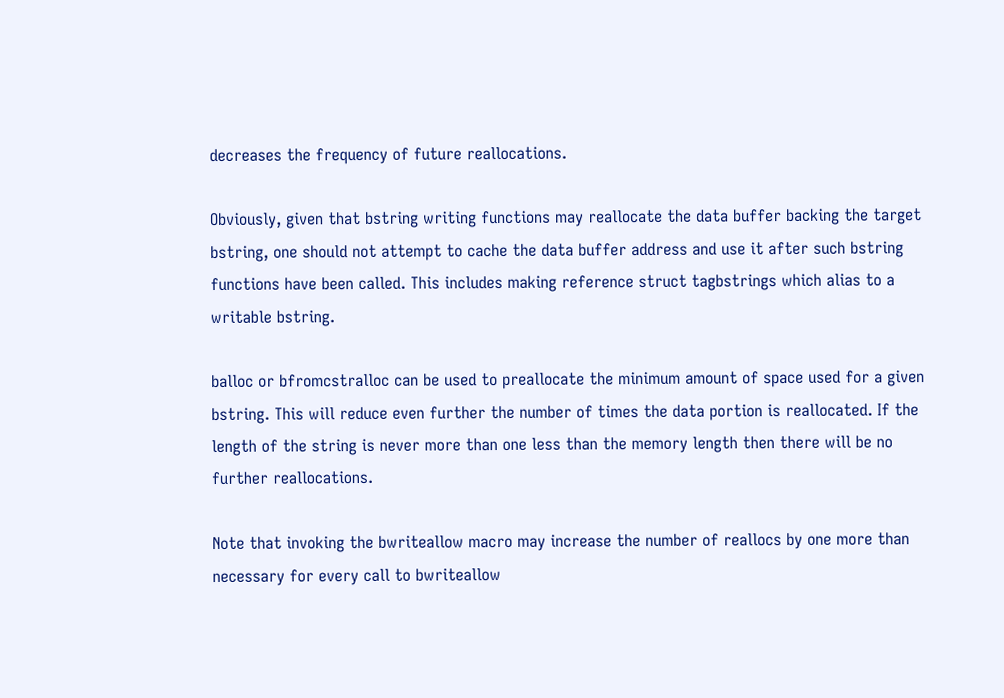decreases the frequency of future reallocations.

Obviously, given that bstring writing functions may reallocate the data buffer backing the target bstring, one should not attempt to cache the data buffer address and use it after such bstring functions have been called. This includes making reference struct tagbstrings which alias to a writable bstring.

balloc or bfromcstralloc can be used to preallocate the minimum amount of space used for a given bstring. This will reduce even further the number of times the data portion is reallocated. If the length of the string is never more than one less than the memory length then there will be no further reallocations.

Note that invoking the bwriteallow macro may increase the number of reallocs by one more than necessary for every call to bwriteallow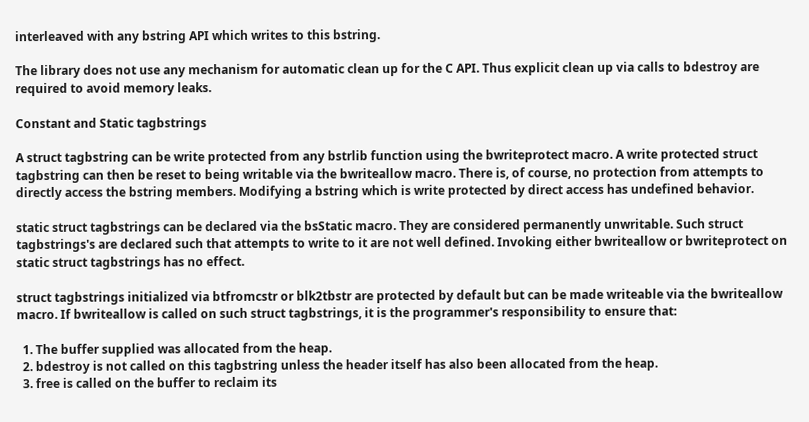interleaved with any bstring API which writes to this bstring.

The library does not use any mechanism for automatic clean up for the C API. Thus explicit clean up via calls to bdestroy are required to avoid memory leaks.

Constant and Static tagbstrings

A struct tagbstring can be write protected from any bstrlib function using the bwriteprotect macro. A write protected struct tagbstring can then be reset to being writable via the bwriteallow macro. There is, of course, no protection from attempts to directly access the bstring members. Modifying a bstring which is write protected by direct access has undefined behavior.

static struct tagbstrings can be declared via the bsStatic macro. They are considered permanently unwritable. Such struct tagbstrings's are declared such that attempts to write to it are not well defined. Invoking either bwriteallow or bwriteprotect on static struct tagbstrings has no effect.

struct tagbstrings initialized via btfromcstr or blk2tbstr are protected by default but can be made writeable via the bwriteallow macro. If bwriteallow is called on such struct tagbstrings, it is the programmer's responsibility to ensure that:

  1. The buffer supplied was allocated from the heap.
  2. bdestroy is not called on this tagbstring unless the header itself has also been allocated from the heap.
  3. free is called on the buffer to reclaim its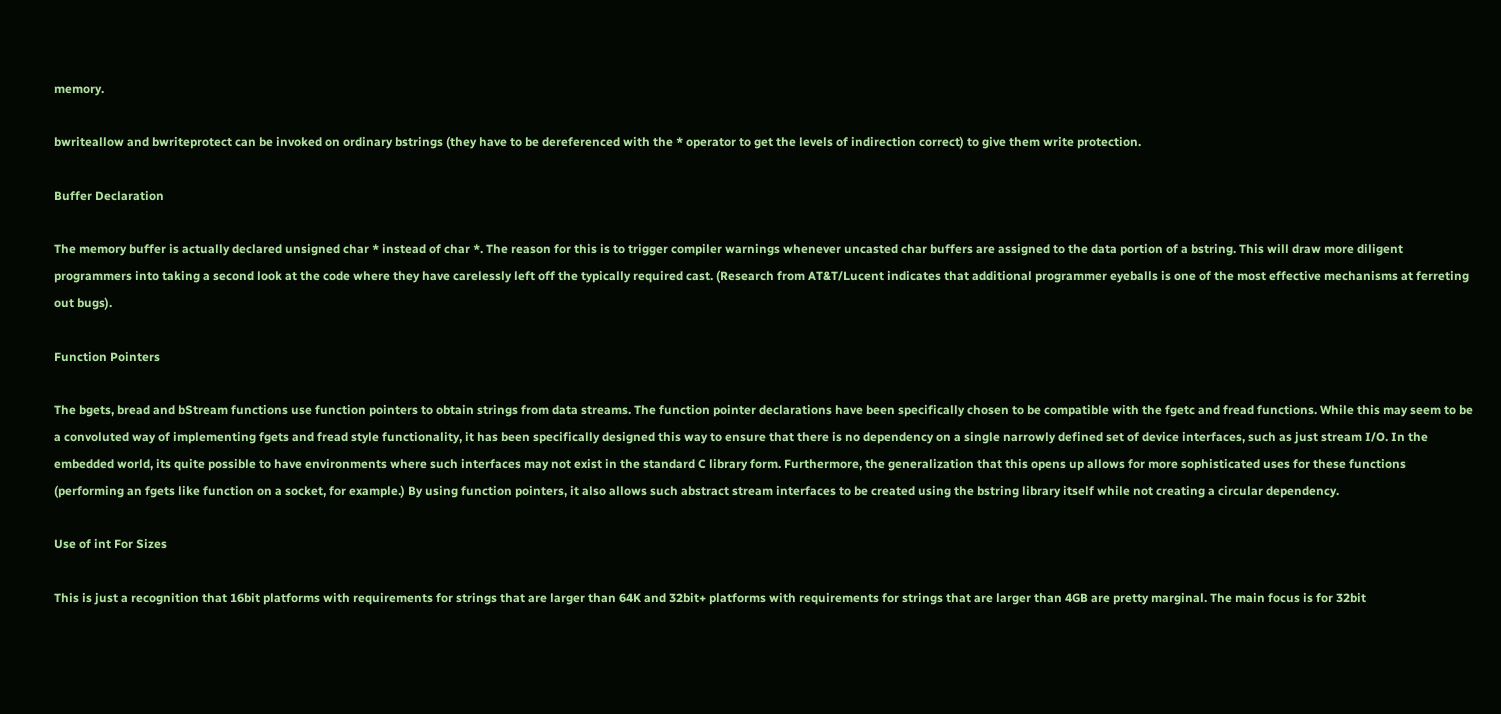memory.

bwriteallow and bwriteprotect can be invoked on ordinary bstrings (they have to be dereferenced with the * operator to get the levels of indirection correct) to give them write protection.

Buffer Declaration

The memory buffer is actually declared unsigned char * instead of char *. The reason for this is to trigger compiler warnings whenever uncasted char buffers are assigned to the data portion of a bstring. This will draw more diligent programmers into taking a second look at the code where they have carelessly left off the typically required cast. (Research from AT&T/Lucent indicates that additional programmer eyeballs is one of the most effective mechanisms at ferreting out bugs).

Function Pointers

The bgets, bread and bStream functions use function pointers to obtain strings from data streams. The function pointer declarations have been specifically chosen to be compatible with the fgetc and fread functions. While this may seem to be a convoluted way of implementing fgets and fread style functionality, it has been specifically designed this way to ensure that there is no dependency on a single narrowly defined set of device interfaces, such as just stream I/O. In the embedded world, its quite possible to have environments where such interfaces may not exist in the standard C library form. Furthermore, the generalization that this opens up allows for more sophisticated uses for these functions (performing an fgets like function on a socket, for example.) By using function pointers, it also allows such abstract stream interfaces to be created using the bstring library itself while not creating a circular dependency.

Use of int For Sizes

This is just a recognition that 16bit platforms with requirements for strings that are larger than 64K and 32bit+ platforms with requirements for strings that are larger than 4GB are pretty marginal. The main focus is for 32bit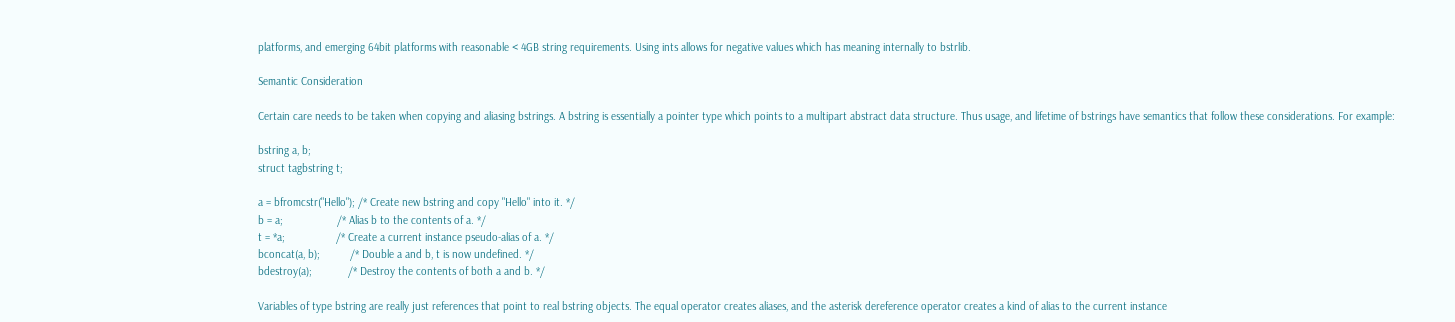platforms, and emerging 64bit platforms with reasonable < 4GB string requirements. Using ints allows for negative values which has meaning internally to bstrlib.

Semantic Consideration

Certain care needs to be taken when copying and aliasing bstrings. A bstring is essentially a pointer type which points to a multipart abstract data structure. Thus usage, and lifetime of bstrings have semantics that follow these considerations. For example:

bstring a, b;
struct tagbstring t;

a = bfromcstr("Hello"); /* Create new bstring and copy "Hello" into it. */
b = a;                  /* Alias b to the contents of a. */
t = *a;                 /* Create a current instance pseudo-alias of a. */
bconcat(a, b);          /* Double a and b, t is now undefined. */
bdestroy(a);            /* Destroy the contents of both a and b. */

Variables of type bstring are really just references that point to real bstring objects. The equal operator creates aliases, and the asterisk dereference operator creates a kind of alias to the current instance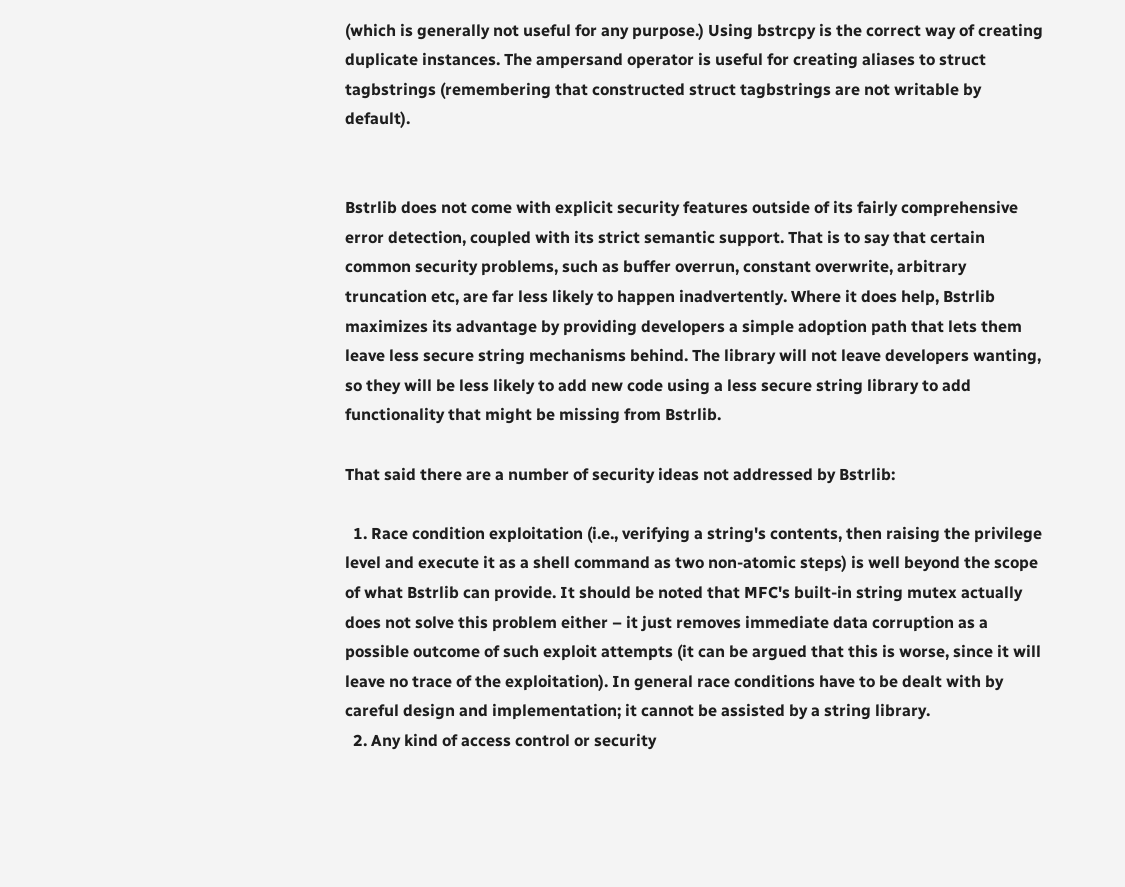(which is generally not useful for any purpose.) Using bstrcpy is the correct way of creating duplicate instances. The ampersand operator is useful for creating aliases to struct tagbstrings (remembering that constructed struct tagbstrings are not writable by default).


Bstrlib does not come with explicit security features outside of its fairly comprehensive error detection, coupled with its strict semantic support. That is to say that certain common security problems, such as buffer overrun, constant overwrite, arbitrary truncation etc, are far less likely to happen inadvertently. Where it does help, Bstrlib maximizes its advantage by providing developers a simple adoption path that lets them leave less secure string mechanisms behind. The library will not leave developers wanting, so they will be less likely to add new code using a less secure string library to add functionality that might be missing from Bstrlib.

That said there are a number of security ideas not addressed by Bstrlib:

  1. Race condition exploitation (i.e., verifying a string's contents, then raising the privilege level and execute it as a shell command as two non-atomic steps) is well beyond the scope of what Bstrlib can provide. It should be noted that MFC's built-in string mutex actually does not solve this problem either – it just removes immediate data corruption as a possible outcome of such exploit attempts (it can be argued that this is worse, since it will leave no trace of the exploitation). In general race conditions have to be dealt with by careful design and implementation; it cannot be assisted by a string library.
  2. Any kind of access control or security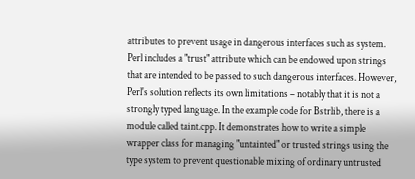attributes to prevent usage in dangerous interfaces such as system. Perl includes a "trust" attribute which can be endowed upon strings that are intended to be passed to such dangerous interfaces. However, Perl's solution reflects its own limitations – notably that it is not a strongly typed language. In the example code for Bstrlib, there is a module called taint.cpp. It demonstrates how to write a simple wrapper class for managing "untainted" or trusted strings using the type system to prevent questionable mixing of ordinary untrusted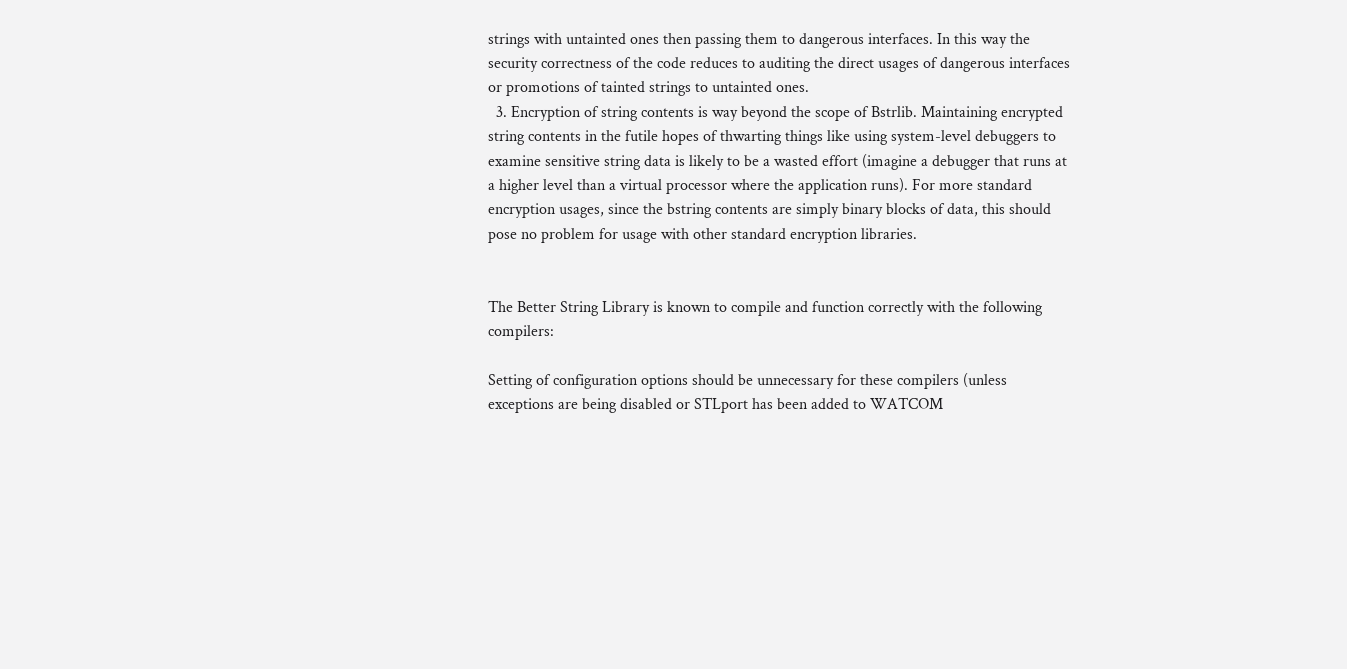strings with untainted ones then passing them to dangerous interfaces. In this way the security correctness of the code reduces to auditing the direct usages of dangerous interfaces or promotions of tainted strings to untainted ones.
  3. Encryption of string contents is way beyond the scope of Bstrlib. Maintaining encrypted string contents in the futile hopes of thwarting things like using system-level debuggers to examine sensitive string data is likely to be a wasted effort (imagine a debugger that runs at a higher level than a virtual processor where the application runs). For more standard encryption usages, since the bstring contents are simply binary blocks of data, this should pose no problem for usage with other standard encryption libraries.


The Better String Library is known to compile and function correctly with the following compilers:

Setting of configuration options should be unnecessary for these compilers (unless exceptions are being disabled or STLport has been added to WATCOM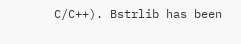C/C++). Bstrlib has been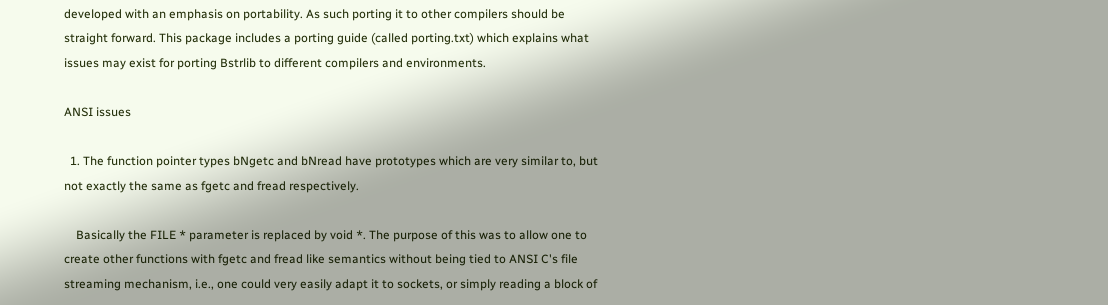developed with an emphasis on portability. As such porting it to other compilers should be straight forward. This package includes a porting guide (called porting.txt) which explains what issues may exist for porting Bstrlib to different compilers and environments.

ANSI issues

  1. The function pointer types bNgetc and bNread have prototypes which are very similar to, but not exactly the same as fgetc and fread respectively.

    Basically the FILE * parameter is replaced by void *. The purpose of this was to allow one to create other functions with fgetc and fread like semantics without being tied to ANSI C's file streaming mechanism, i.e., one could very easily adapt it to sockets, or simply reading a block of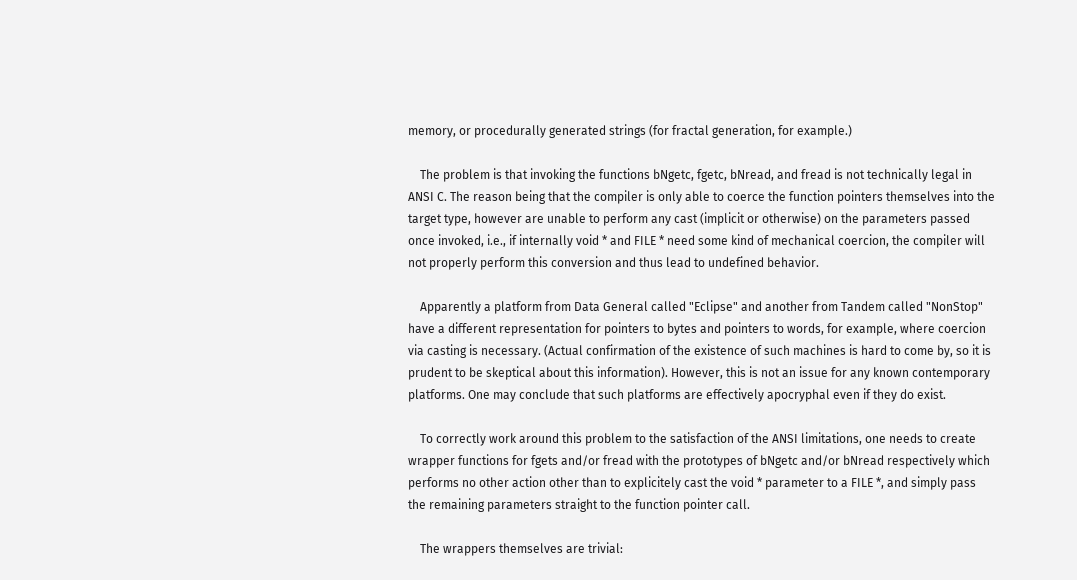memory, or procedurally generated strings (for fractal generation, for example.)

    The problem is that invoking the functions bNgetc, fgetc, bNread, and fread is not technically legal in ANSI C. The reason being that the compiler is only able to coerce the function pointers themselves into the target type, however are unable to perform any cast (implicit or otherwise) on the parameters passed once invoked, i.e., if internally void * and FILE * need some kind of mechanical coercion, the compiler will not properly perform this conversion and thus lead to undefined behavior.

    Apparently a platform from Data General called "Eclipse" and another from Tandem called "NonStop" have a different representation for pointers to bytes and pointers to words, for example, where coercion via casting is necessary. (Actual confirmation of the existence of such machines is hard to come by, so it is prudent to be skeptical about this information). However, this is not an issue for any known contemporary platforms. One may conclude that such platforms are effectively apocryphal even if they do exist.

    To correctly work around this problem to the satisfaction of the ANSI limitations, one needs to create wrapper functions for fgets and/or fread with the prototypes of bNgetc and/or bNread respectively which performs no other action other than to explicitely cast the void * parameter to a FILE *, and simply pass the remaining parameters straight to the function pointer call.

    The wrappers themselves are trivial: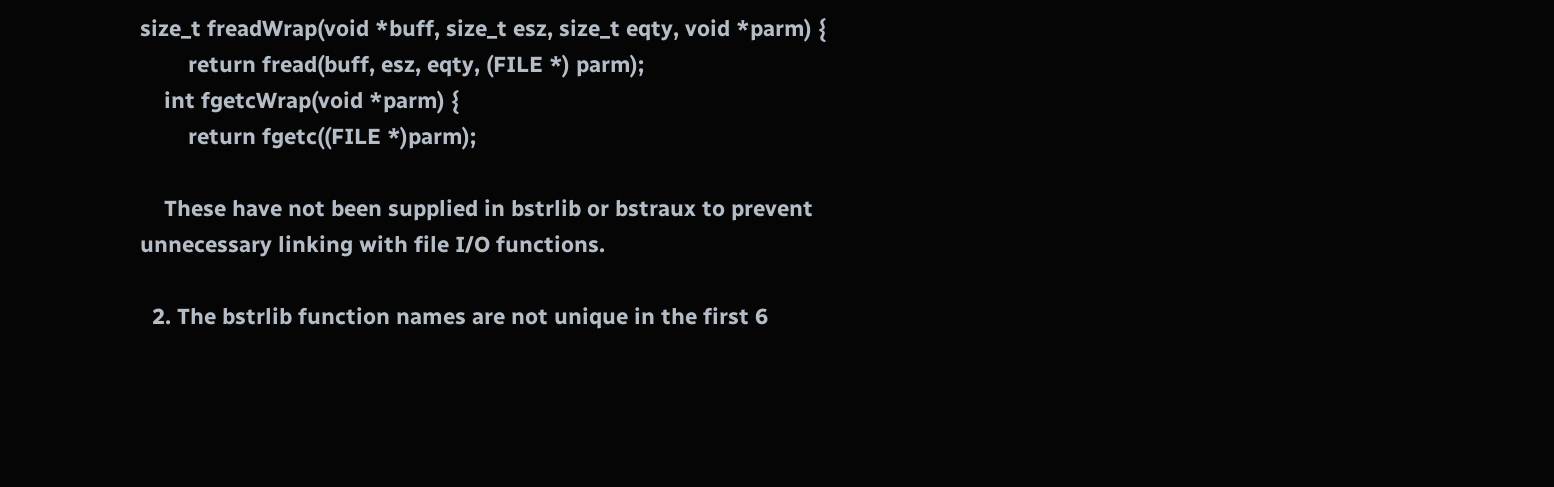size_t freadWrap(void *buff, size_t esz, size_t eqty, void *parm) {
        return fread(buff, esz, eqty, (FILE *) parm);
    int fgetcWrap(void *parm) {
        return fgetc((FILE *)parm);

    These have not been supplied in bstrlib or bstraux to prevent unnecessary linking with file I/O functions.

  2. The bstrlib function names are not unique in the first 6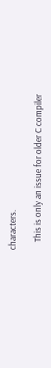characters.

    This is only an issue for older C compiler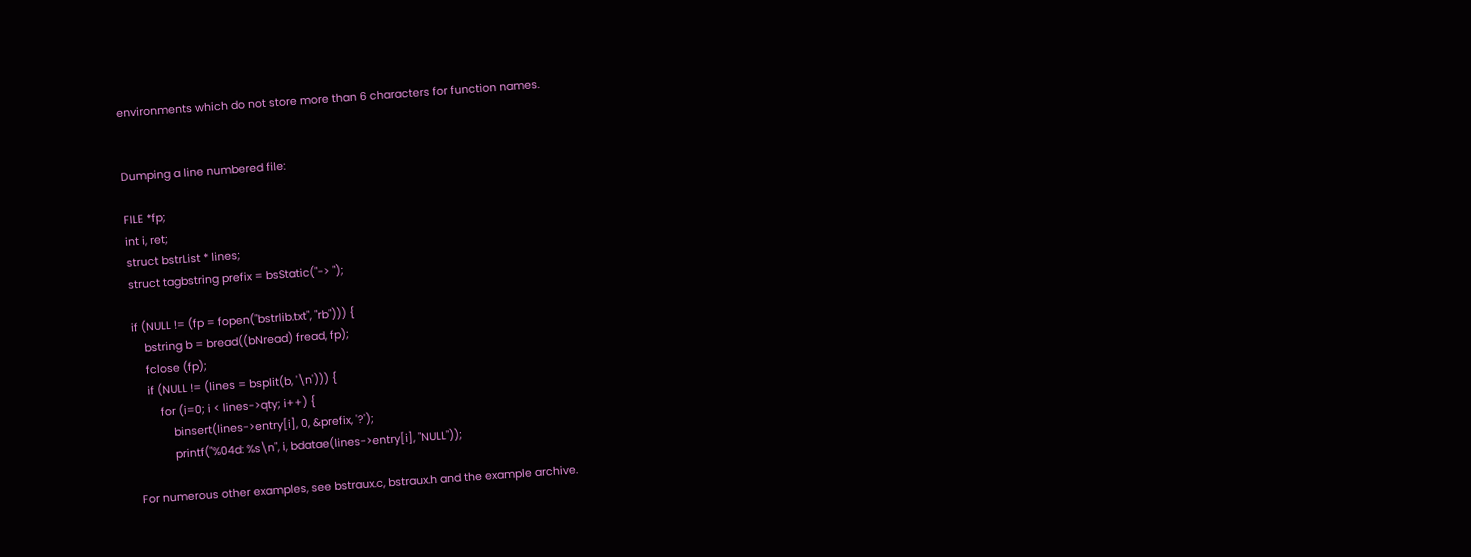environments which do not store more than 6 characters for function names.


Dumping a line numbered file:

FILE *fp;
int i, ret;
struct bstrList * lines;
struct tagbstring prefix = bsStatic("-> ");

if (NULL != (fp = fopen("bstrlib.txt", "rb"))) {
    bstring b = bread((bNread) fread, fp);
    fclose (fp);
    if (NULL != (lines = bsplit(b, '\n'))) {
        for (i=0; i < lines->qty; i++) {
            binsert(lines->entry[i], 0, &prefix, '?');
            printf("%04d: %s\n", i, bdatae(lines->entry[i], "NULL"));

For numerous other examples, see bstraux.c, bstraux.h and the example archive.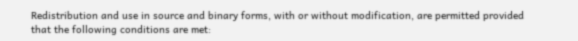Redistribution and use in source and binary forms, with or without modification, are permitted provided that the following conditions are met: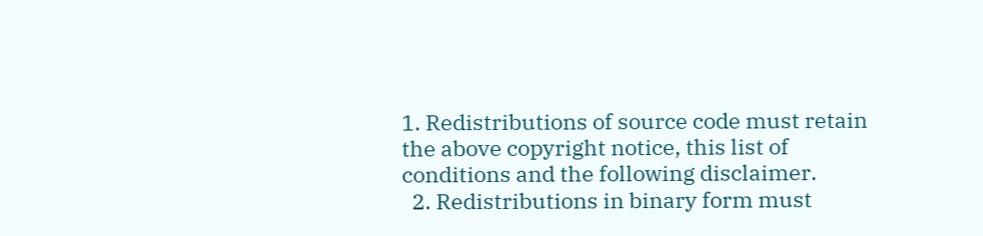1. Redistributions of source code must retain the above copyright notice, this list of conditions and the following disclaimer.
  2. Redistributions in binary form must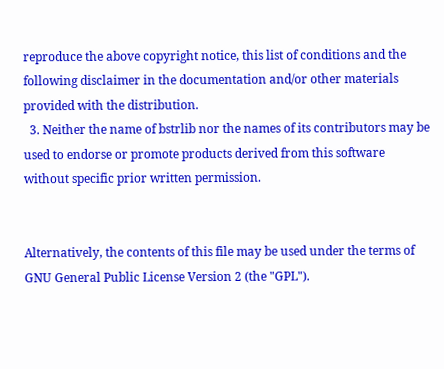reproduce the above copyright notice, this list of conditions and the following disclaimer in the documentation and/or other materials provided with the distribution.
  3. Neither the name of bstrlib nor the names of its contributors may be used to endorse or promote products derived from this software without specific prior written permission.


Alternatively, the contents of this file may be used under the terms of GNU General Public License Version 2 (the "GPL").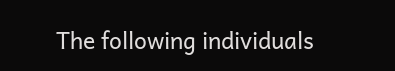The following individuals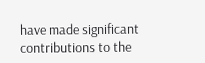have made significant contributions to the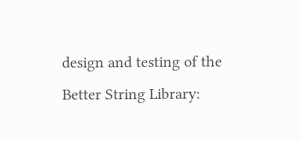design and testing of the Better String Library: